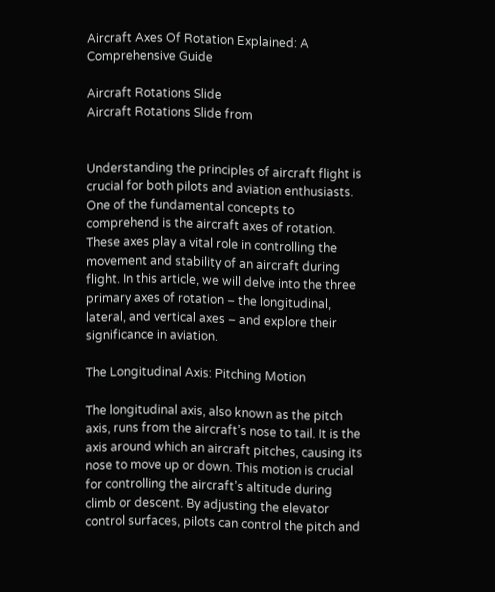Aircraft Axes Of Rotation Explained: A Comprehensive Guide

Aircraft Rotations Slide
Aircraft Rotations Slide from


Understanding the principles of aircraft flight is crucial for both pilots and aviation enthusiasts. One of the fundamental concepts to comprehend is the aircraft axes of rotation. These axes play a vital role in controlling the movement and stability of an aircraft during flight. In this article, we will delve into the three primary axes of rotation – the longitudinal, lateral, and vertical axes – and explore their significance in aviation.

The Longitudinal Axis: Pitching Motion

The longitudinal axis, also known as the pitch axis, runs from the aircraft’s nose to tail. It is the axis around which an aircraft pitches, causing its nose to move up or down. This motion is crucial for controlling the aircraft’s altitude during climb or descent. By adjusting the elevator control surfaces, pilots can control the pitch and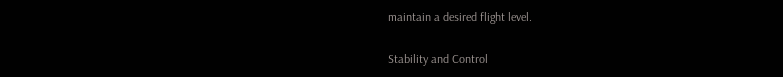maintain a desired flight level.

Stability and Control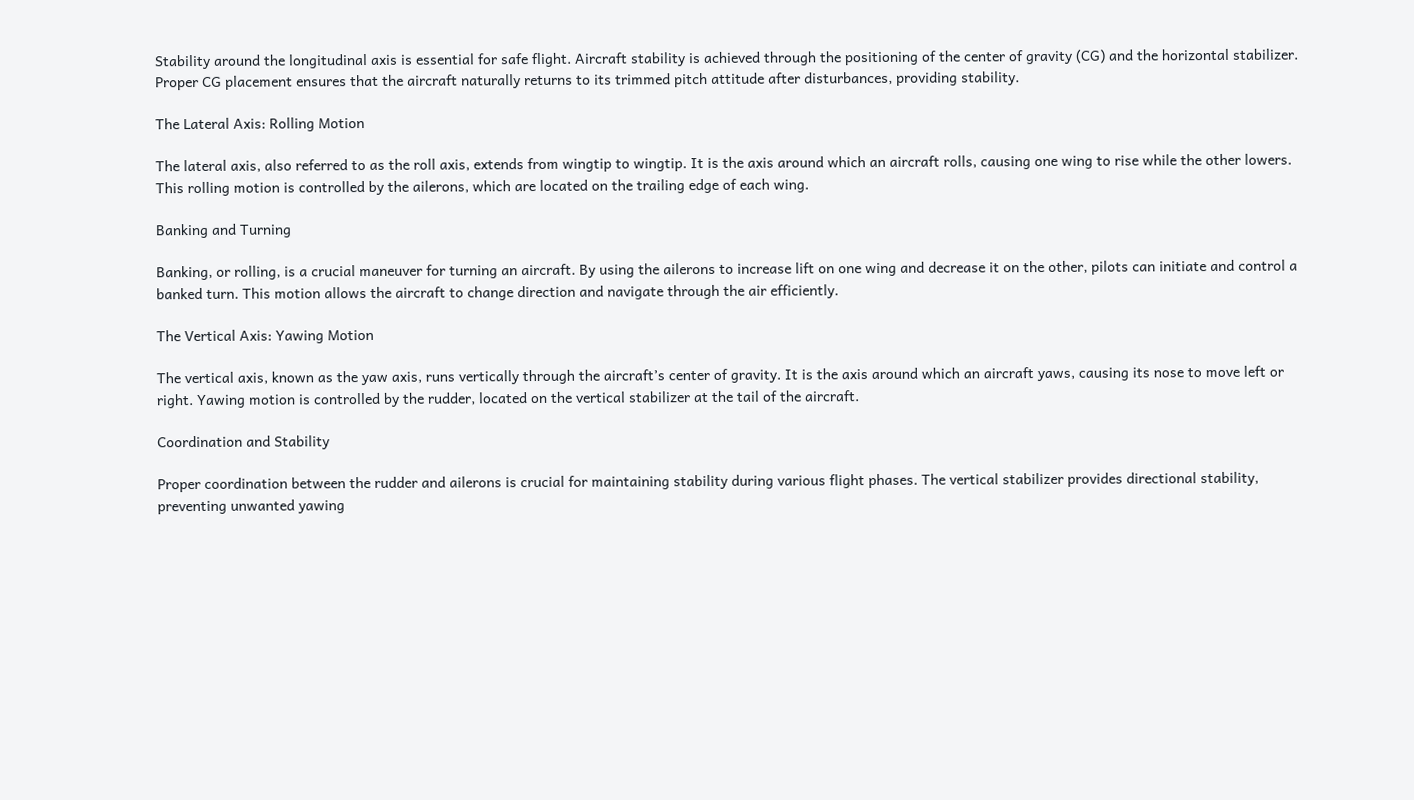Stability around the longitudinal axis is essential for safe flight. Aircraft stability is achieved through the positioning of the center of gravity (CG) and the horizontal stabilizer. Proper CG placement ensures that the aircraft naturally returns to its trimmed pitch attitude after disturbances, providing stability.

The Lateral Axis: Rolling Motion

The lateral axis, also referred to as the roll axis, extends from wingtip to wingtip. It is the axis around which an aircraft rolls, causing one wing to rise while the other lowers. This rolling motion is controlled by the ailerons, which are located on the trailing edge of each wing.

Banking and Turning

Banking, or rolling, is a crucial maneuver for turning an aircraft. By using the ailerons to increase lift on one wing and decrease it on the other, pilots can initiate and control a banked turn. This motion allows the aircraft to change direction and navigate through the air efficiently.

The Vertical Axis: Yawing Motion

The vertical axis, known as the yaw axis, runs vertically through the aircraft’s center of gravity. It is the axis around which an aircraft yaws, causing its nose to move left or right. Yawing motion is controlled by the rudder, located on the vertical stabilizer at the tail of the aircraft.

Coordination and Stability

Proper coordination between the rudder and ailerons is crucial for maintaining stability during various flight phases. The vertical stabilizer provides directional stability, preventing unwanted yawing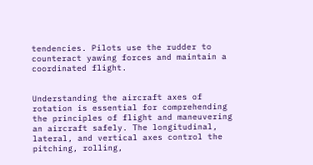tendencies. Pilots use the rudder to counteract yawing forces and maintain a coordinated flight.


Understanding the aircraft axes of rotation is essential for comprehending the principles of flight and maneuvering an aircraft safely. The longitudinal, lateral, and vertical axes control the pitching, rolling,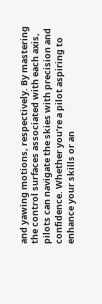and yawing motions, respectively. By mastering the control surfaces associated with each axis, pilots can navigate the skies with precision and confidence. Whether you’re a pilot aspiring to enhance your skills or an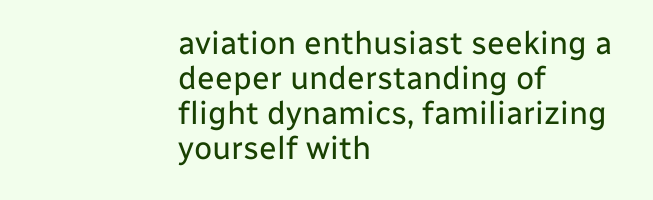aviation enthusiast seeking a deeper understanding of flight dynamics, familiarizing yourself with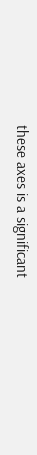these axes is a significant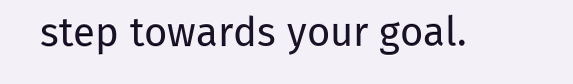step towards your goal.